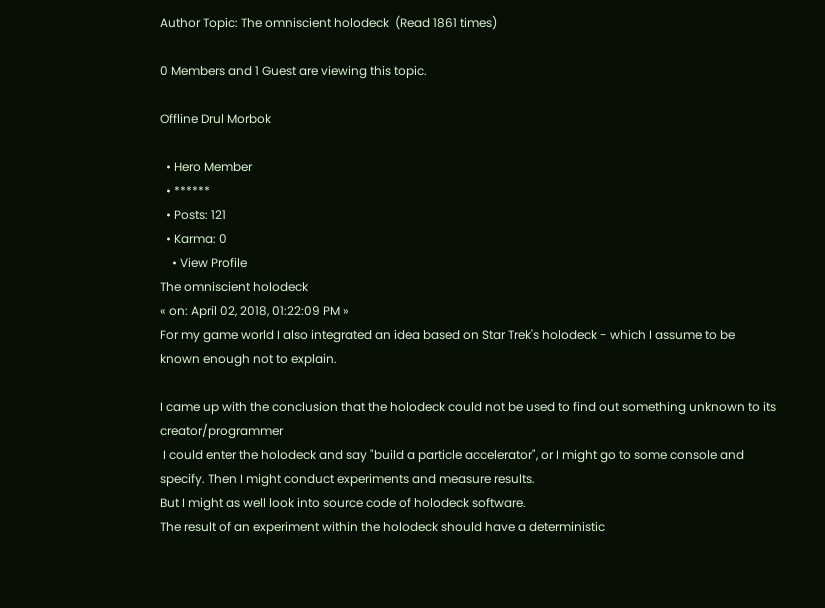Author Topic: The omniscient holodeck  (Read 1861 times)

0 Members and 1 Guest are viewing this topic.

Offline Drul Morbok

  • Hero Member
  • ******
  • Posts: 121
  • Karma: 0
    • View Profile
The omniscient holodeck
« on: April 02, 2018, 01:22:09 PM »
For my game world I also integrated an idea based on Star Trek's holodeck - which I assume to be known enough not to explain.

I came up with the conclusion that the holodeck could not be used to find out something unknown to its creator/programmer
 I could enter the holodeck and say "build a particle accelerator", or I might go to some console and specify. Then I might conduct experiments and measure results.
But I might as well look into source code of holodeck software.
The result of an experiment within the holodeck should have a deterministic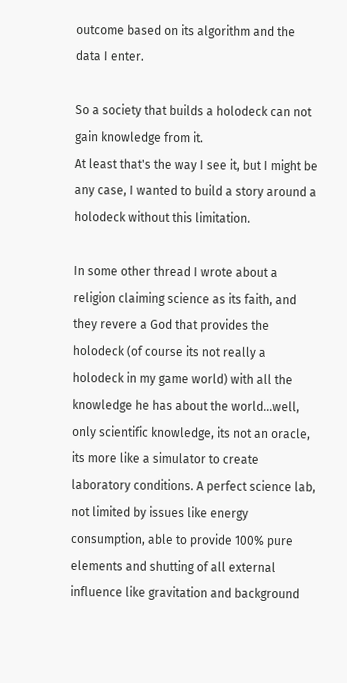outcome based on its algorithm and the data I enter.

So a society that builds a holodeck can not gain knowledge from it.
At least that's the way I see it, but I might be any case, I wanted to build a story around a holodeck without this limitation.

In some other thread I wrote about a religion claiming science as its faith, and they revere a God that provides the holodeck (of course its not really a holodeck in my game world) with all the knowledge he has about the world...well, only scientific knowledge, its not an oracle, its more like a simulator to create laboratory conditions. A perfect science lab, not limited by issues like energy consumption, able to provide 100% pure elements and shutting of all external influence like gravitation and background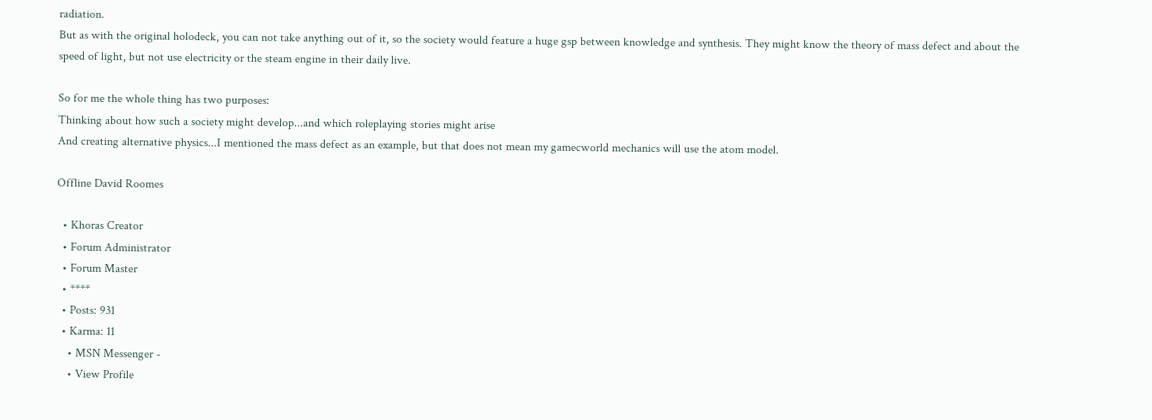radiation.
But as with the original holodeck, you can not take anything out of it, so the society would feature a huge gsp between knowledge and synthesis. They might know the theory of mass defect and about the speed of light, but not use electricity or the steam engine in their daily live.

So for me the whole thing has two purposes:
Thinking about how such a society might develop...and which roleplaying stories might arise
And creating alternative physics...I mentioned the mass defect as an example, but that does not mean my gamecworld mechanics will use the atom model.

Offline David Roomes

  • Khoras Creator
  • Forum Administrator
  • Forum Master
  • ****
  • Posts: 931
  • Karma: 11
    • MSN Messenger -
    • View Profile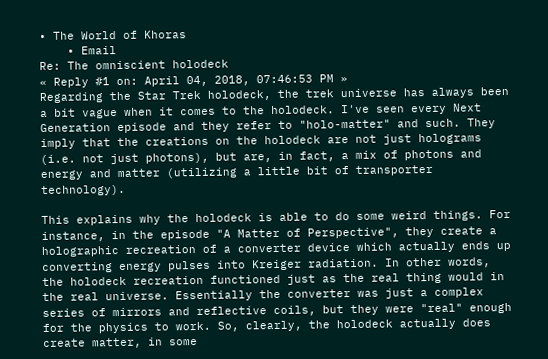• The World of Khoras
    • Email
Re: The omniscient holodeck
« Reply #1 on: April 04, 2018, 07:46:53 PM »
Regarding the Star Trek holodeck, the trek universe has always been a bit vague when it comes to the holodeck. I've seen every Next Generation episode and they refer to "holo-matter" and such. They imply that the creations on the holodeck are not just holograms (i.e. not just photons), but are, in fact, a mix of photons and energy and matter (utilizing a little bit of transporter technology).

This explains why the holodeck is able to do some weird things. For instance, in the episode "A Matter of Perspective", they create a holographic recreation of a converter device which actually ends up converting energy pulses into Kreiger radiation. In other words, the holodeck recreation functioned just as the real thing would in the real universe. Essentially the converter was just a complex series of mirrors and reflective coils, but they were "real" enough for the physics to work. So, clearly, the holodeck actually does create matter, in some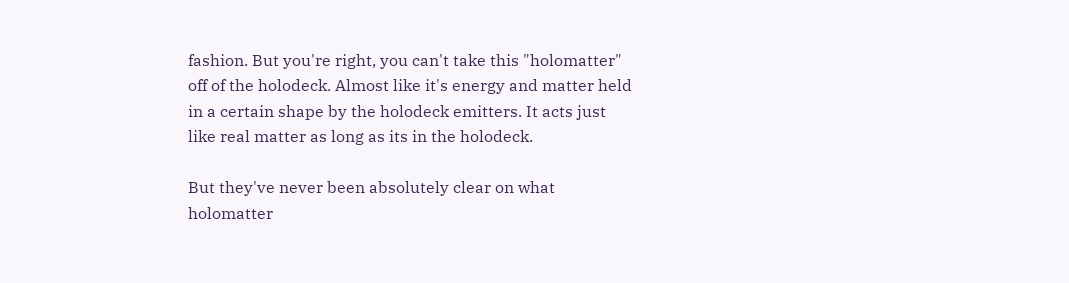fashion. But you're right, you can't take this "holomatter" off of the holodeck. Almost like it's energy and matter held in a certain shape by the holodeck emitters. It acts just like real matter as long as its in the holodeck.

But they've never been absolutely clear on what holomatter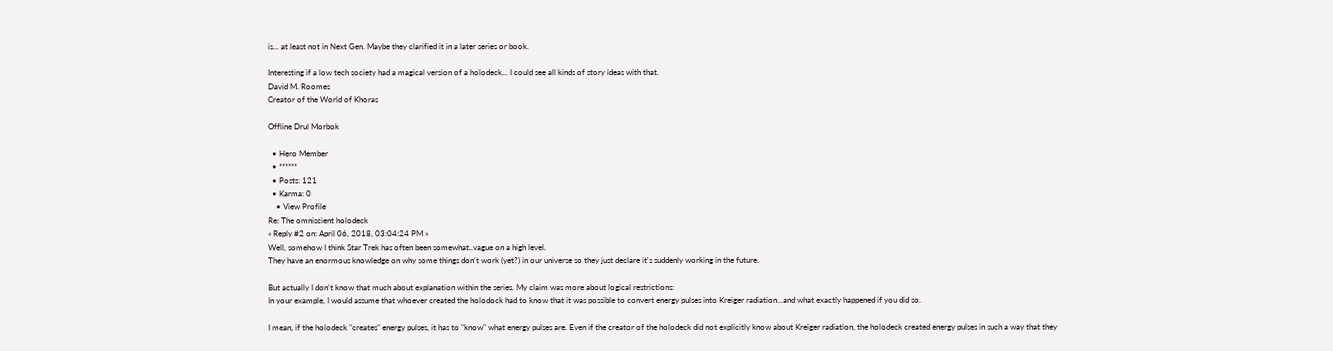is... at least not in Next Gen. Maybe they clarified it in a later series or book.

Interesting if a low tech society had a magical version of a holodeck... I could see all kinds of story ideas with that.
David M. Roomes
Creator of the World of Khoras

Offline Drul Morbok

  • Hero Member
  • ******
  • Posts: 121
  • Karma: 0
    • View Profile
Re: The omniscient holodeck
« Reply #2 on: April 06, 2018, 03:04:24 PM »
Well, somehow I think Star Trek has often been somewhat..vague on a high level.
They have an enormous knowledge on why some things don't work (yet?) in our universe so they just declare it's suddenly working in the future.

But actually I don't know that much about explanation within the series. My claim was more about logical restrictions:
In your example, I would assume that whoever created the holodock had to know that it was possible to convert energy pulses into Kreiger radiation...and what exactly happened if you did so.

I mean, if the holodeck "creates" energy pulses, it has to "know" what energy pulses are. Even if the creator of the holodeck did not explicitly know about Kreiger radiation, the holodeck created energy pulses in such a way that they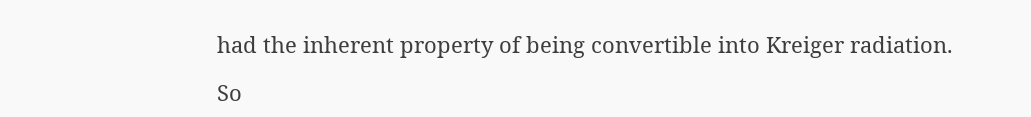had the inherent property of being convertible into Kreiger radiation.

So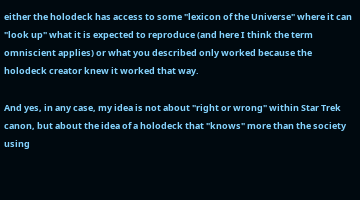either the holodeck has access to some "lexicon of the Universe" where it can "look up" what it is expected to reproduce (and here I think the term omniscient applies) or what you described only worked because the holodeck creator knew it worked that way.

And yes, in any case, my idea is not about "right or wrong" within Star Trek canon, but about the idea of a holodeck that "knows" more than the society using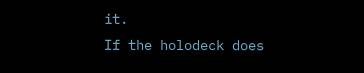it.
If the holodeck does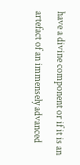have a divine component or if it is an artefact of an immensely advanced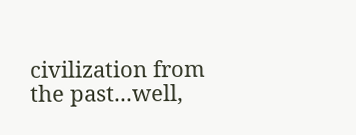civilization from the past...well,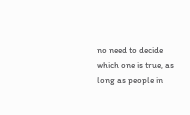no need to decide which one is true, as long as people in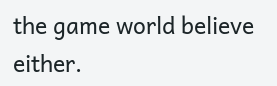the game world believe either.